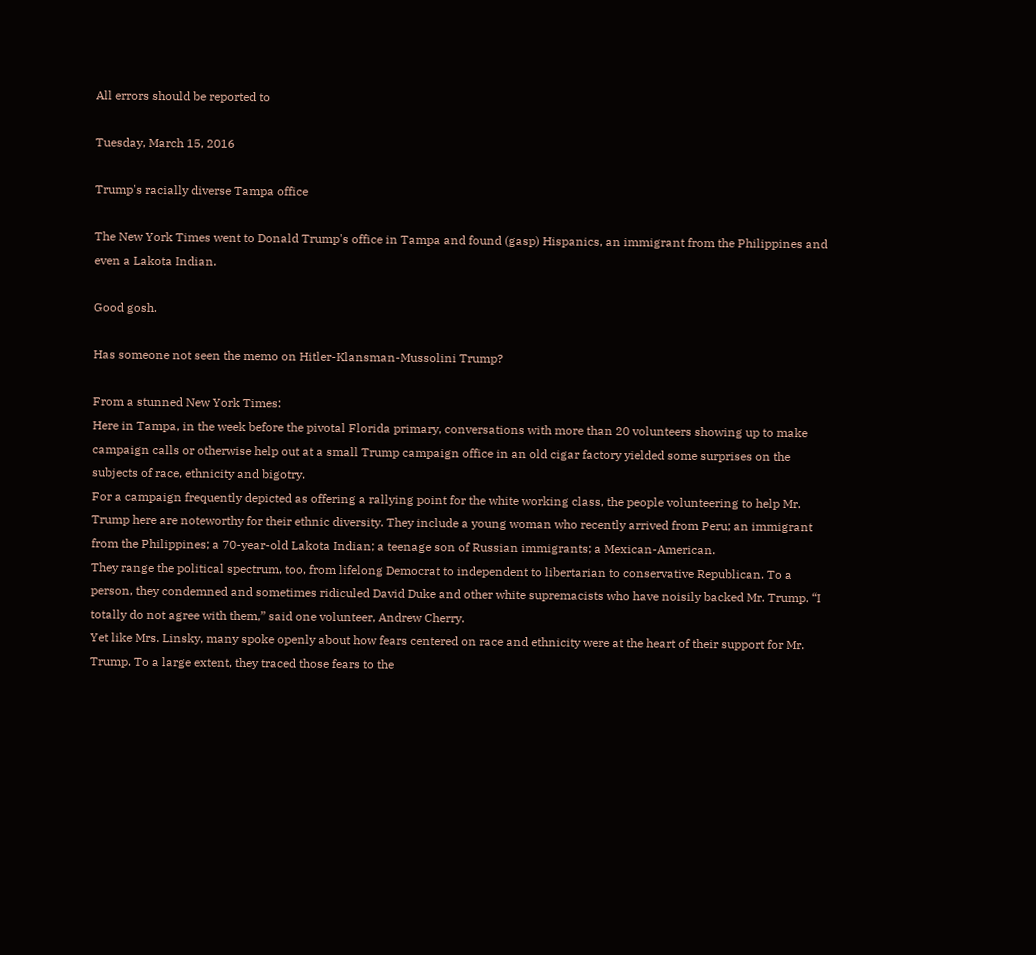All errors should be reported to

Tuesday, March 15, 2016

Trump's racially diverse Tampa office

The New York Times went to Donald Trump's office in Tampa and found (gasp) Hispanics, an immigrant from the Philippines and even a Lakota Indian.

Good gosh.

Has someone not seen the memo on Hitler-Klansman-Mussolini Trump?

From a stunned New York Times:
Here in Tampa, in the week before the pivotal Florida primary, conversations with more than 20 volunteers showing up to make campaign calls or otherwise help out at a small Trump campaign office in an old cigar factory yielded some surprises on the subjects of race, ethnicity and bigotry.
For a campaign frequently depicted as offering a rallying point for the white working class, the people volunteering to help Mr. Trump here are noteworthy for their ethnic diversity. They include a young woman who recently arrived from Peru; an immigrant from the Philippines; a 70-year-old Lakota Indian; a teenage son of Russian immigrants; a Mexican-American.
They range the political spectrum, too, from lifelong Democrat to independent to libertarian to conservative Republican. To a person, they condemned and sometimes ridiculed David Duke and other white supremacists who have noisily backed Mr. Trump. “I totally do not agree with them,” said one volunteer, Andrew Cherry.
Yet like Mrs. Linsky, many spoke openly about how fears centered on race and ethnicity were at the heart of their support for Mr. Trump. To a large extent, they traced those fears to the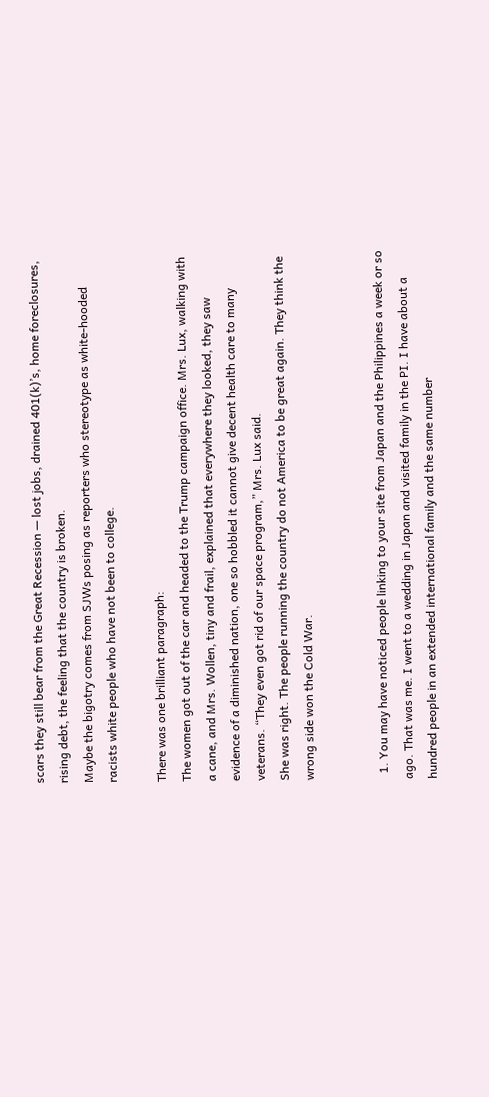scars they still bear from the Great Recession — lost jobs, drained 401(k)’s, home foreclosures, rising debt, the feeling that the country is broken.
Maybe the bigotry comes from SJWs posing as reporters who stereotype as white-hooded racists white people who have not been to college.

There was one brilliant paragraph:
The women got out of the car and headed to the Trump campaign office. Mrs. Lux, walking with a cane, and Mrs. Wollen, tiny and frail, explained that everywhere they looked, they saw evidence of a diminished nation, one so hobbled it cannot give decent health care to many veterans. “They even got rid of our space program,” Mrs. Lux said.
She was right. The people running the country do not America to be great again. They think the wrong side won the Cold War.


  1. You may have noticed people linking to your site from Japan and the Philippines a week or so ago. That was me. I went to a wedding in Japan and visited family in the PI. I have about a hundred people in an extended international family and the same number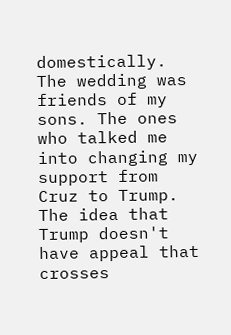domestically. The wedding was friends of my sons. The ones who talked me into changing my support from Cruz to Trump. The idea that Trump doesn't have appeal that crosses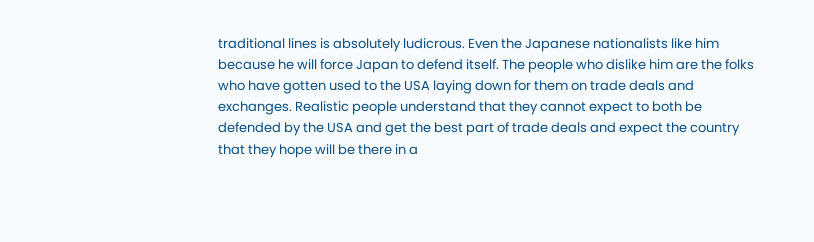traditional lines is absolutely ludicrous. Even the Japanese nationalists like him because he will force Japan to defend itself. The people who dislike him are the folks who have gotten used to the USA laying down for them on trade deals and exchanges. Realistic people understand that they cannot expect to both be defended by the USA and get the best part of trade deals and expect the country that they hope will be there in a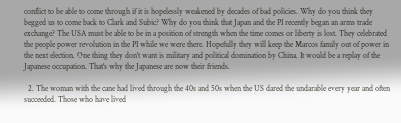conflict to be able to come through if it is hopelessly weakened by decades of bad policies. Why do you think they begged us to come back to Clark and Subic? Why do you think that Japan and the PI recently began an arms trade exchange? The USA must be able to be in a position of strength when the time comes or liberty is lost. They celebrated the people power revolution in the PI while we were there. Hopefully they will keep the Marcos family out of power in the next election. One thing they don't want is military and political domination by China. It would be a replay of the Japanese occupation. That's why the Japanese are now their friends.

  2. The woman with the cane had lived through the 40s and 50s when the US dared the undarable every year and often succeeded. Those who have lived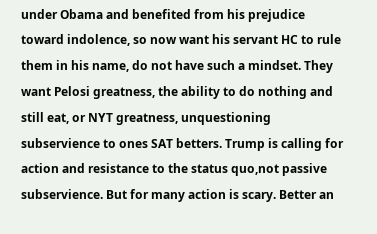under Obama and benefited from his prejudice toward indolence, so now want his servant HC to rule them in his name, do not have such a mindset. They want Pelosi greatness, the ability to do nothing and still eat, or NYT greatness, unquestioning subservience to ones SAT betters. Trump is calling for action and resistance to the status quo,not passive subservience. But for many action is scary. Better an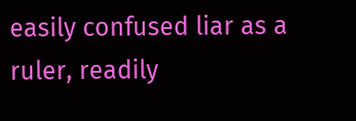easily confused liar as a ruler, readily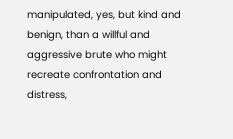manipulated, yes, but kind and benign, than a willful and aggressive brute who might recreate confrontation and distress,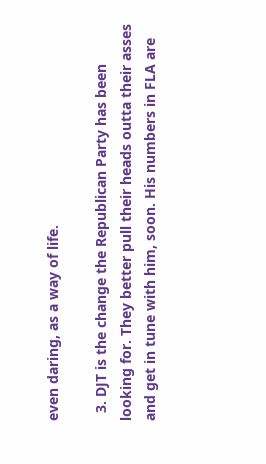even daring, as a way of life.

  3. DJT is the change the Republican Party has been looking for. They better pull their heads outta their asses and get in tune with him, soon. His numbers in FLA are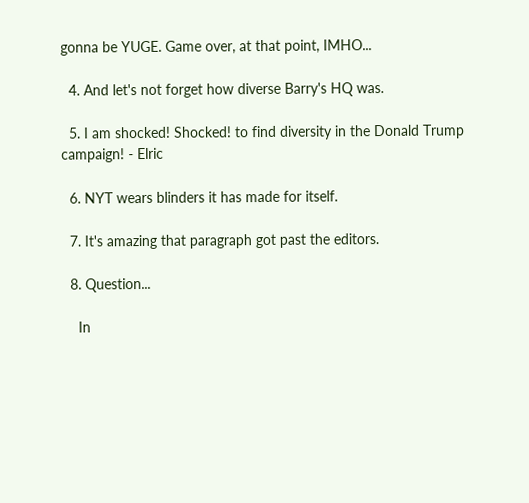gonna be YUGE. Game over, at that point, IMHO...

  4. And let's not forget how diverse Barry's HQ was.

  5. I am shocked! Shocked! to find diversity in the Donald Trump campaign! - Elric

  6. NYT wears blinders it has made for itself.

  7. It's amazing that paragraph got past the editors.

  8. Question...

    In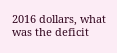2016 dollars, what was the deficit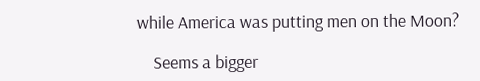while America was putting men on the Moon?

    Seems a bigger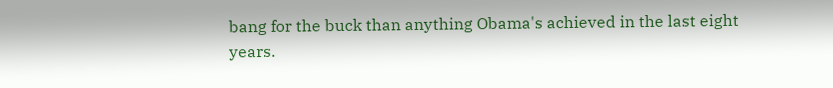bang for the buck than anything Obama's achieved in the last eight years.